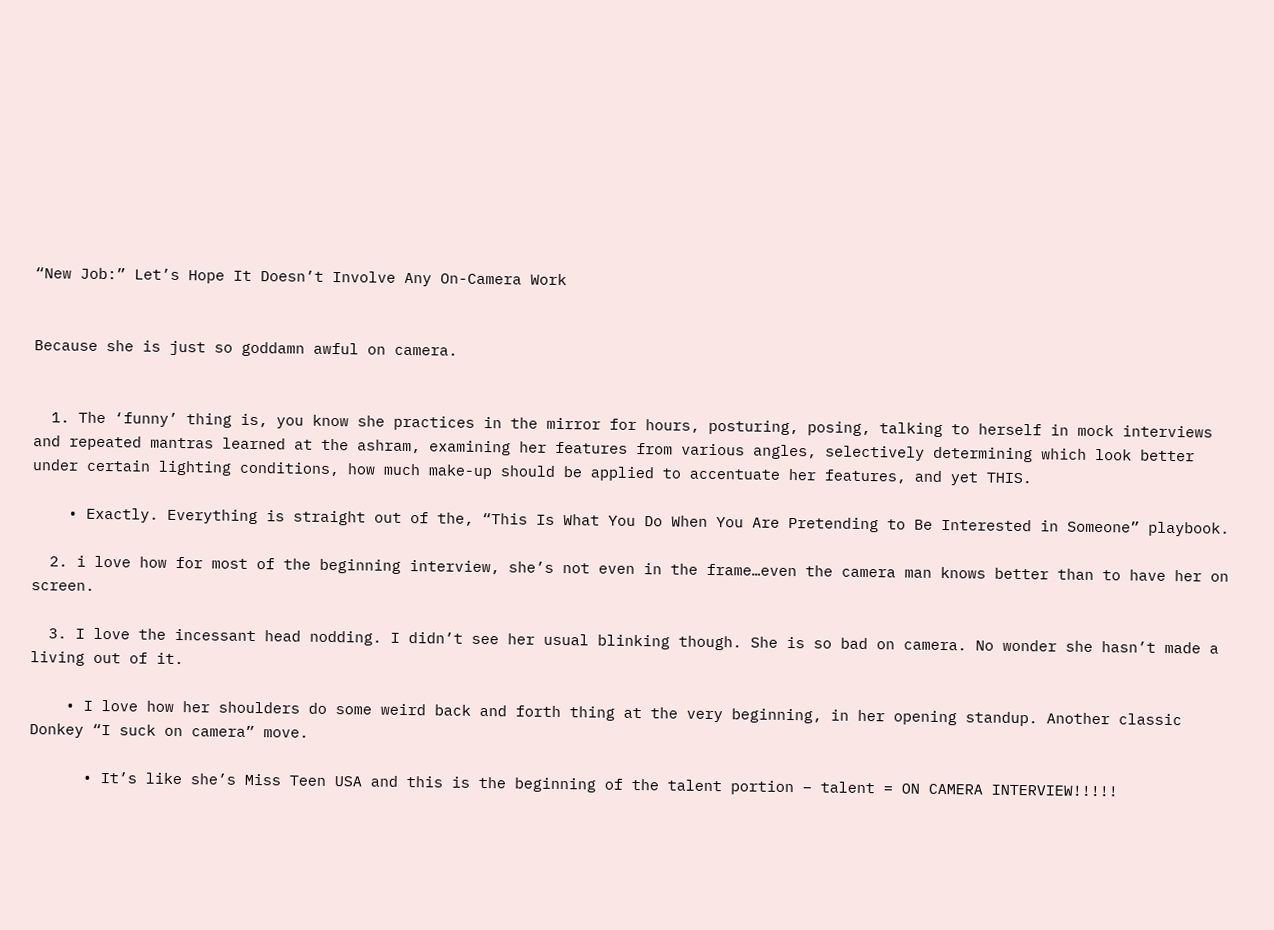“New Job:” Let’s Hope It Doesn’t Involve Any On-Camera Work


Because she is just so goddamn awful on camera.


  1. The ‘funny’ thing is, you know she practices in the mirror for hours, posturing, posing, talking to herself in mock interviews and repeated mantras learned at the ashram, examining her features from various angles, selectively determining which look better under certain lighting conditions, how much make-up should be applied to accentuate her features, and yet THIS.

    • Exactly. Everything is straight out of the, “This Is What You Do When You Are Pretending to Be Interested in Someone” playbook.

  2. i love how for most of the beginning interview, she’s not even in the frame…even the camera man knows better than to have her on screen.

  3. I love the incessant head nodding. I didn’t see her usual blinking though. She is so bad on camera. No wonder she hasn’t made a living out of it.

    • I love how her shoulders do some weird back and forth thing at the very beginning, in her opening standup. Another classic Donkey “I suck on camera” move.

      • It’s like she’s Miss Teen USA and this is the beginning of the talent portion – talent = ON CAMERA INTERVIEW!!!!!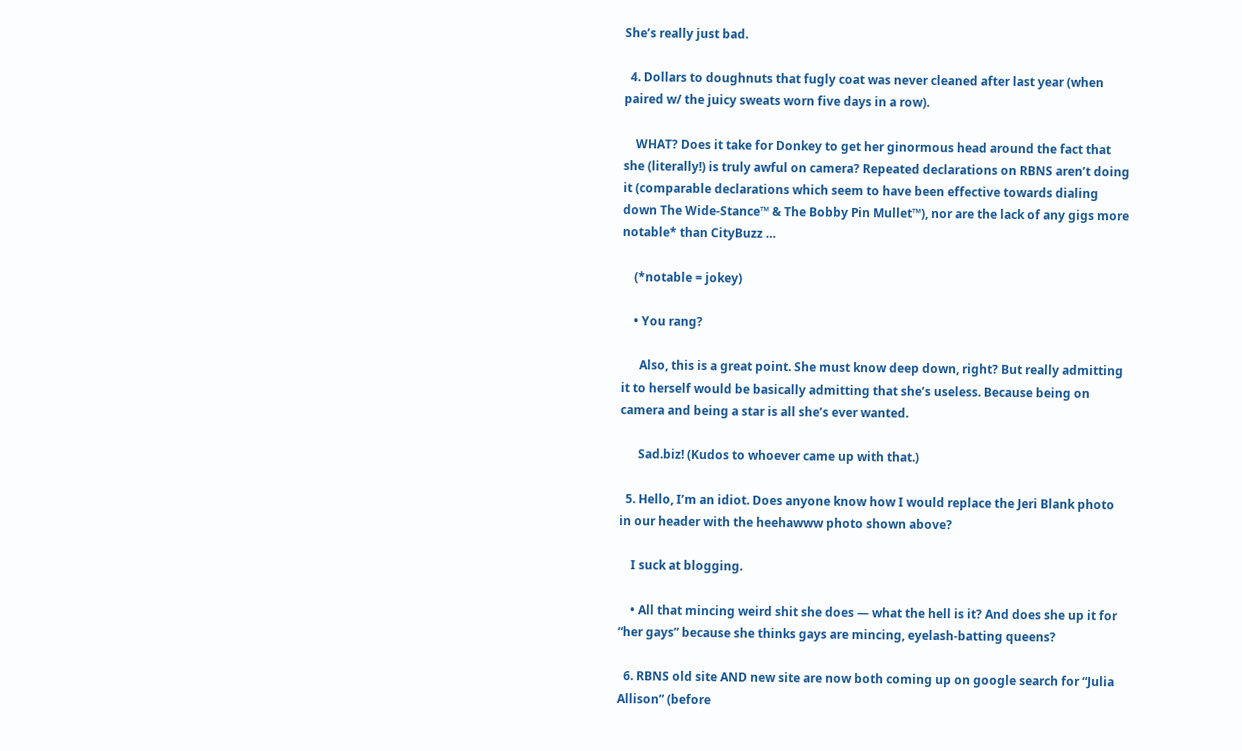She’s really just bad.

  4. Dollars to doughnuts that fugly coat was never cleaned after last year (when paired w/ the juicy sweats worn five days in a row).

    WHAT? Does it take for Donkey to get her ginormous head around the fact that she (literally!) is truly awful on camera? Repeated declarations on RBNS aren’t doing it (comparable declarations which seem to have been effective towards dialing down The Wide-Stance™ & The Bobby Pin Mullet™), nor are the lack of any gigs more notable* than CityBuzz …

    (*notable = jokey)

    • You rang?

      Also, this is a great point. She must know deep down, right? But really admitting it to herself would be basically admitting that she’s useless. Because being on camera and being a star is all she’s ever wanted.

      Sad.biz! (Kudos to whoever came up with that.)

  5. Hello, I’m an idiot. Does anyone know how I would replace the Jeri Blank photo in our header with the heehawww photo shown above?

    I suck at blogging.

    • All that mincing weird shit she does — what the hell is it? And does she up it for “her gays” because she thinks gays are mincing, eyelash-batting queens?

  6. RBNS old site AND new site are now both coming up on google search for “Julia Allison” (before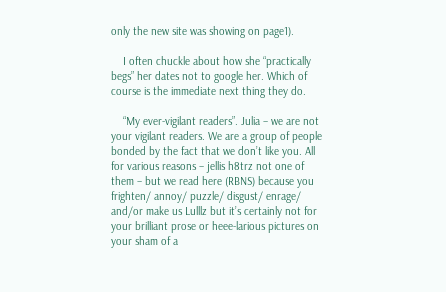only the new site was showing on page1).

    I often chuckle about how she “practically begs” her dates not to google her. Which of course is the immediate next thing they do.

    “My ever-vigilant readers”. Julia – we are not your vigilant readers. We are a group of people bonded by the fact that we don’t like you. All for various reasons – jellis h8trz not one of them – but we read here (RBNS) because you frighten/ annoy/ puzzle/ disgust/ enrage/ and/or make us Lulllz but it’s certainly not for your brilliant prose or heee-larious pictures on your sham of a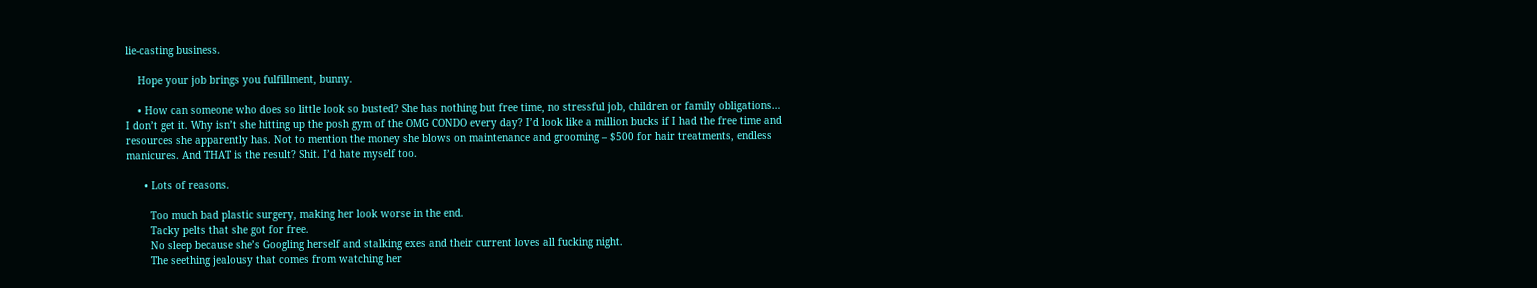lie-casting business.

    Hope your job brings you fulfillment, bunny.

    • How can someone who does so little look so busted? She has nothing but free time, no stressful job, children or family obligations… I don’t get it. Why isn’t she hitting up the posh gym of the OMG CONDO every day? I’d look like a million bucks if I had the free time and resources she apparently has. Not to mention the money she blows on maintenance and grooming – $500 for hair treatments, endless manicures. And THAT is the result? Shit. I’d hate myself too.

      • Lots of reasons.

        Too much bad plastic surgery, making her look worse in the end.
        Tacky pelts that she got for free.
        No sleep because she’s Googling herself and stalking exes and their current loves all fucking night.
        The seething jealousy that comes from watching her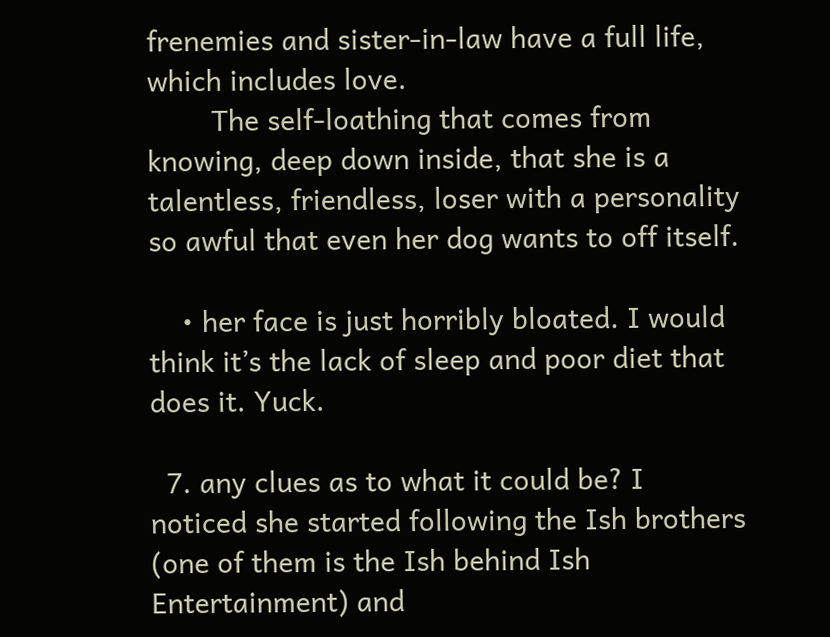frenemies and sister-in-law have a full life, which includes love.
        The self-loathing that comes from knowing, deep down inside, that she is a talentless, friendless, loser with a personality so awful that even her dog wants to off itself.

    • her face is just horribly bloated. I would think it’s the lack of sleep and poor diet that does it. Yuck.

  7. any clues as to what it could be? I noticed she started following the Ish brothers (one of them is the Ish behind Ish Entertainment) and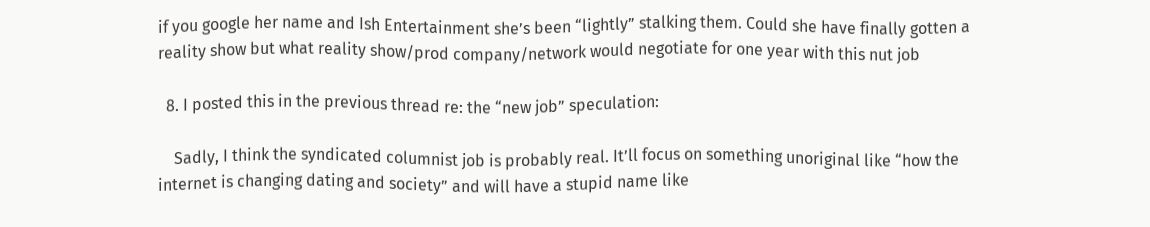if you google her name and Ish Entertainment she’s been “lightly” stalking them. Could she have finally gotten a reality show but what reality show/prod company/network would negotiate for one year with this nut job

  8. I posted this in the previous thread re: the “new job” speculation:

    Sadly, I think the syndicated columnist job is probably real. It’ll focus on something unoriginal like “how the internet is changing dating and society” and will have a stupid name like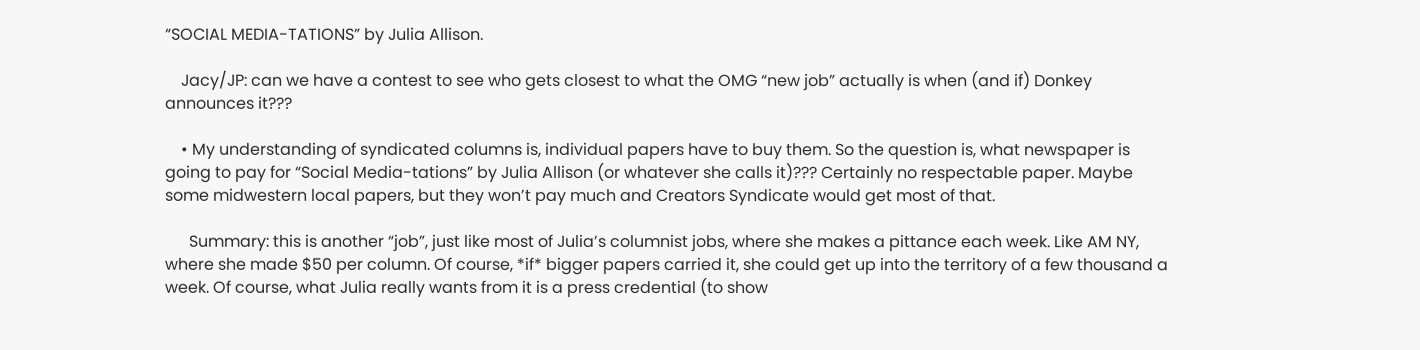“SOCIAL MEDIA-TATIONS” by Julia Allison.

    Jacy/JP: can we have a contest to see who gets closest to what the OMG “new job” actually is when (and if) Donkey announces it???

    • My understanding of syndicated columns is, individual papers have to buy them. So the question is, what newspaper is going to pay for “Social Media-tations” by Julia Allison (or whatever she calls it)??? Certainly no respectable paper. Maybe some midwestern local papers, but they won’t pay much and Creators Syndicate would get most of that.

      Summary: this is another “job”, just like most of Julia’s columnist jobs, where she makes a pittance each week. Like AM NY, where she made $50 per column. Of course, *if* bigger papers carried it, she could get up into the territory of a few thousand a week. Of course, what Julia really wants from it is a press credential (to show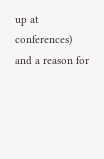up at conferences) and a reason for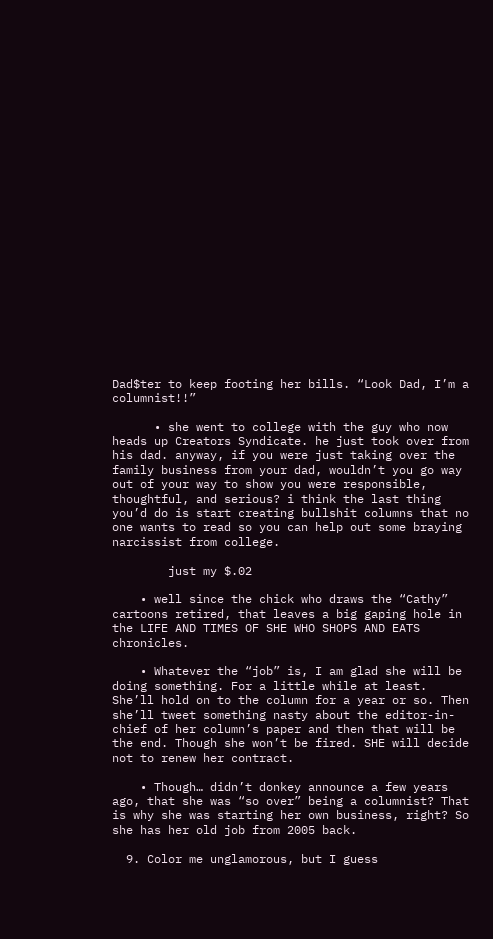Dad$ter to keep footing her bills. “Look Dad, I’m a columnist!!”

      • she went to college with the guy who now heads up Creators Syndicate. he just took over from his dad. anyway, if you were just taking over the family business from your dad, wouldn’t you go way out of your way to show you were responsible, thoughtful, and serious? i think the last thing you’d do is start creating bullshit columns that no one wants to read so you can help out some braying narcissist from college.

        just my $.02

    • well since the chick who draws the “Cathy” cartoons retired, that leaves a big gaping hole in the LIFE AND TIMES OF SHE WHO SHOPS AND EATS chronicles.

    • Whatever the “job” is, I am glad she will be doing something. For a little while at least. She’ll hold on to the column for a year or so. Then she’ll tweet something nasty about the editor-in-chief of her column’s paper and then that will be the end. Though she won’t be fired. SHE will decide not to renew her contract.

    • Though… didn’t donkey announce a few years ago, that she was “so over” being a columnist? That is why she was starting her own business, right? So she has her old job from 2005 back.

  9. Color me unglamorous, but I guess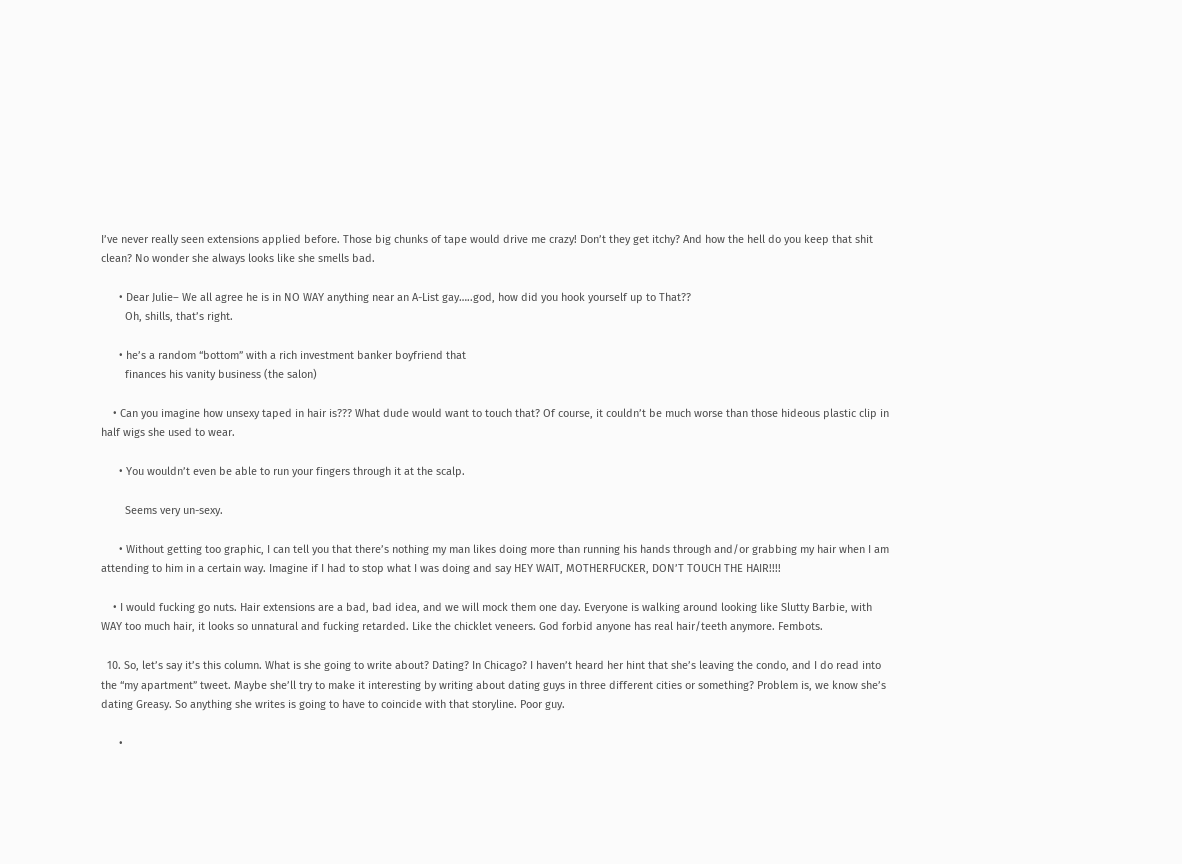I’ve never really seen extensions applied before. Those big chunks of tape would drive me crazy! Don’t they get itchy? And how the hell do you keep that shit clean? No wonder she always looks like she smells bad.

      • Dear Julie– We all agree he is in NO WAY anything near an A-List gay…..god, how did you hook yourself up to That??
        Oh, shills, that’s right.

      • he’s a random “bottom” with a rich investment banker boyfriend that
        finances his vanity business (the salon)

    • Can you imagine how unsexy taped in hair is??? What dude would want to touch that? Of course, it couldn’t be much worse than those hideous plastic clip in half wigs she used to wear.

      • You wouldn’t even be able to run your fingers through it at the scalp.

        Seems very un-sexy.

      • Without getting too graphic, I can tell you that there’s nothing my man likes doing more than running his hands through and/or grabbing my hair when I am attending to him in a certain way. Imagine if I had to stop what I was doing and say HEY WAIT, MOTHERFUCKER, DON’T TOUCH THE HAIR!!!!

    • I would fucking go nuts. Hair extensions are a bad, bad idea, and we will mock them one day. Everyone is walking around looking like Slutty Barbie, with WAY too much hair, it looks so unnatural and fucking retarded. Like the chicklet veneers. God forbid anyone has real hair/teeth anymore. Fembots.

  10. So, let’s say it’s this column. What is she going to write about? Dating? In Chicago? I haven’t heard her hint that she’s leaving the condo, and I do read into the “my apartment” tweet. Maybe she’ll try to make it interesting by writing about dating guys in three different cities or something? Problem is, we know she’s dating Greasy. So anything she writes is going to have to coincide with that storyline. Poor guy.

      •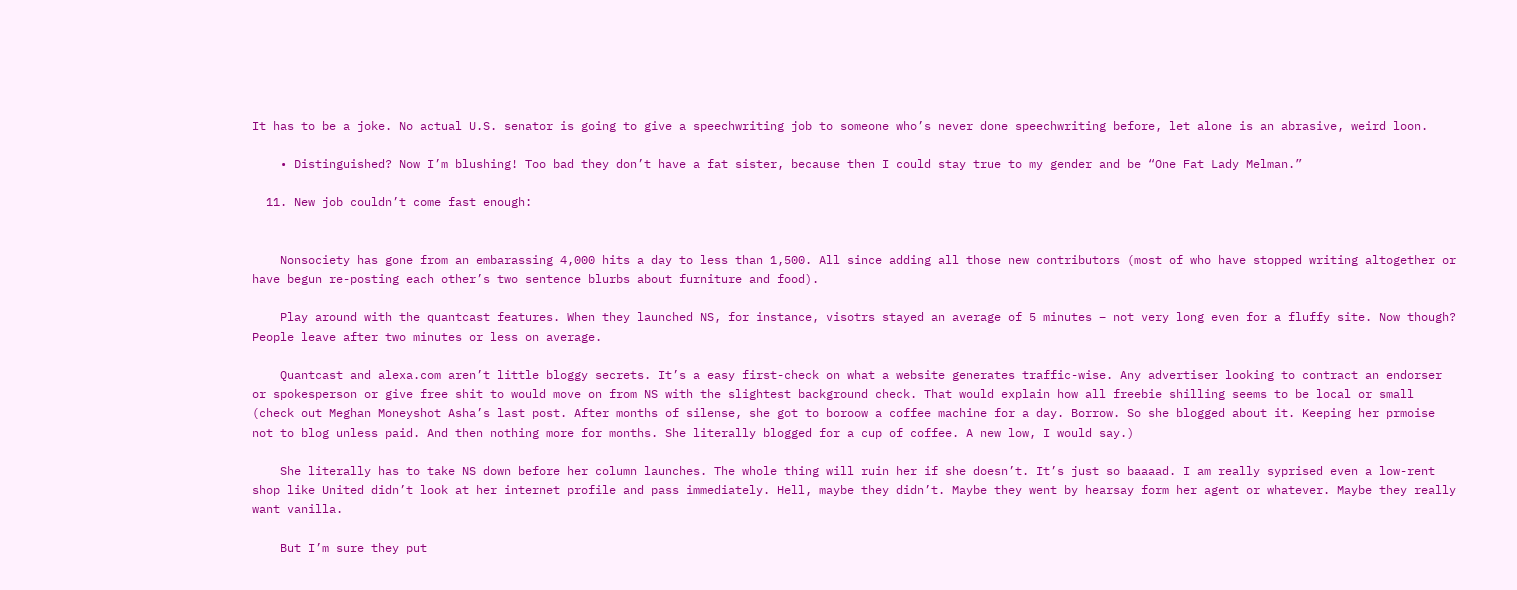It has to be a joke. No actual U.S. senator is going to give a speechwriting job to someone who’s never done speechwriting before, let alone is an abrasive, weird loon.

    • Distinguished? Now I’m blushing! Too bad they don’t have a fat sister, because then I could stay true to my gender and be “One Fat Lady Melman.”

  11. New job couldn’t come fast enough:


    Nonsociety has gone from an embarassing 4,000 hits a day to less than 1,500. All since adding all those new contributors (most of who have stopped writing altogether or have begun re-posting each other’s two sentence blurbs about furniture and food).

    Play around with the quantcast features. When they launched NS, for instance, visotrs stayed an average of 5 minutes – not very long even for a fluffy site. Now though? People leave after two minutes or less on average.

    Quantcast and alexa.com aren’t little bloggy secrets. It’s a easy first-check on what a website generates traffic-wise. Any advertiser looking to contract an endorser or spokesperson or give free shit to would move on from NS with the slightest background check. That would explain how all freebie shilling seems to be local or small (check out Meghan Moneyshot Asha’s last post. After months of silense, she got to boroow a coffee machine for a day. Borrow. So she blogged about it. Keeping her prmoise not to blog unless paid. And then nothing more for months. She literally blogged for a cup of coffee. A new low, I would say.)

    She literally has to take NS down before her column launches. The whole thing will ruin her if she doesn’t. It’s just so baaaad. I am really syprised even a low-rent shop like United didn’t look at her internet profile and pass immediately. Hell, maybe they didn’t. Maybe they went by hearsay form her agent or whatever. Maybe they really want vanilla.

    But I’m sure they put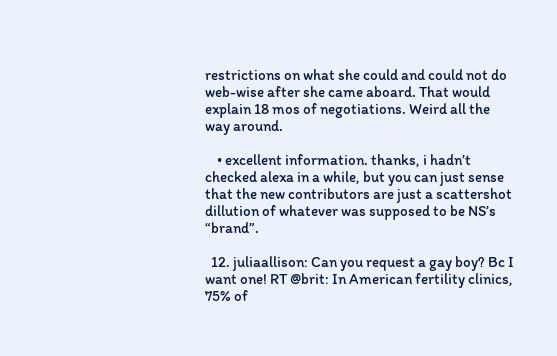restrictions on what she could and could not do web-wise after she came aboard. That would explain 18 mos of negotiations. Weird all the way around.

    • excellent information. thanks, i hadn’t checked alexa in a while, but you can just sense that the new contributors are just a scattershot dillution of whatever was supposed to be NS’s “brand”.

  12. juliaallison: Can you request a gay boy? Bc I want one! RT @brit: In American fertility clinics, 75% of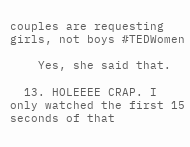couples are requesting girls, not boys #TEDWomen

    Yes, she said that.

  13. HOLEEEE CRAP. I only watched the first 15 seconds of that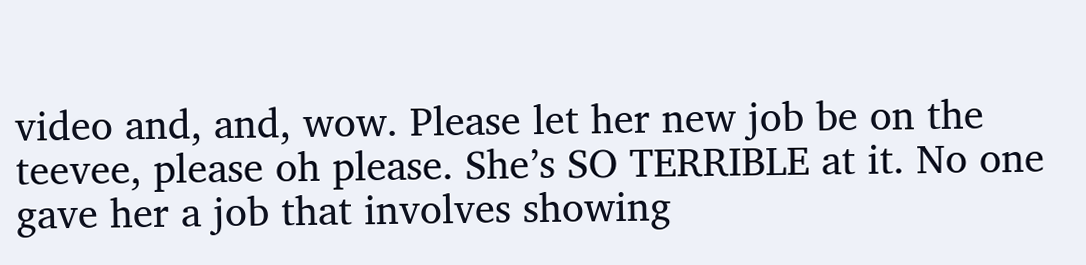video and, and, wow. Please let her new job be on the teevee, please oh please. She’s SO TERRIBLE at it. No one gave her a job that involves showing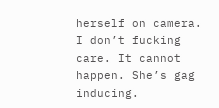herself on camera. I don’t fucking care. It cannot happen. She’s gag inducing.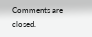Comments are closed.